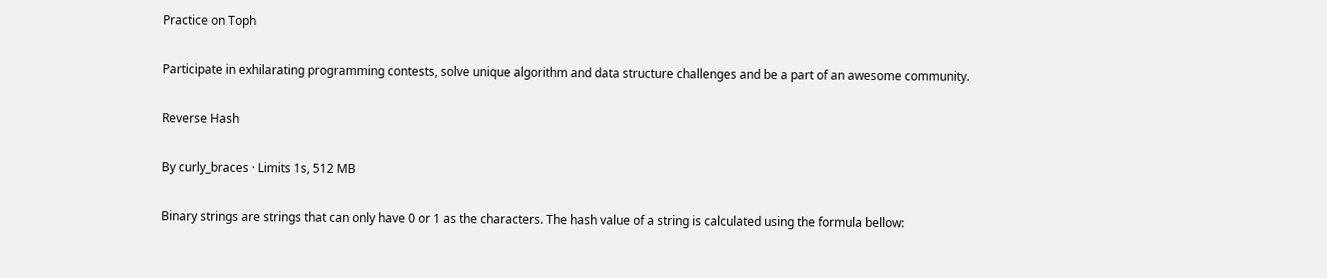Practice on Toph

Participate in exhilarating programming contests, solve unique algorithm and data structure challenges and be a part of an awesome community.

Reverse Hash

By curly_braces · Limits 1s, 512 MB

Binary strings are strings that can only have 0 or 1 as the characters. The hash value of a string is calculated using the formula bellow: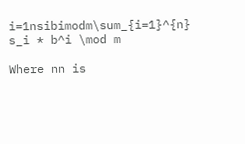i=1nsibimodm\sum_{i=1}^{n} s_i * b^i \mod m

Where nn is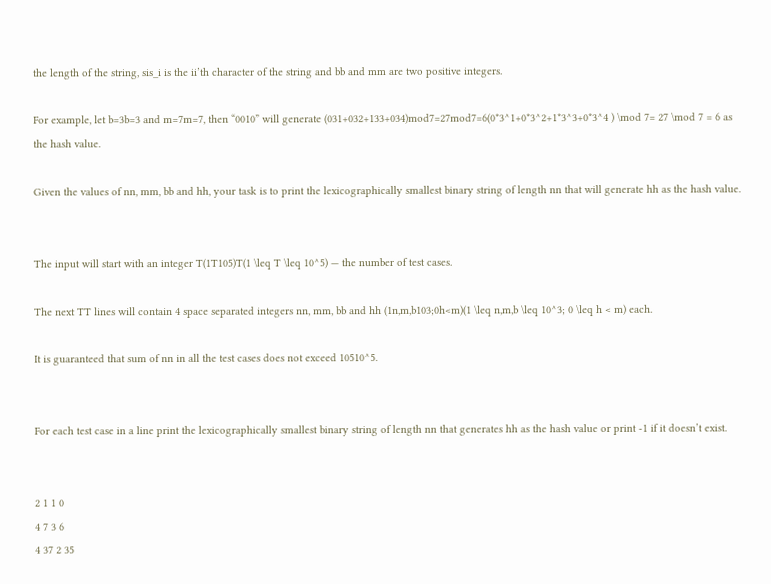the length of the string, sis_i is the ii’th character of the string and bb and mm are two positive integers.

For example, let b=3b=3 and m=7m=7, then “0010” will generate (031+032+133+034)mod7=27mod7=6(0*3^1+0*3^2+1*3^3+0*3^4 ) \mod 7= 27 \mod 7 = 6 as the hash value.

Given the values of nn, mm, bb and hh, your task is to print the lexicographically smallest binary string of length nn that will generate hh as the hash value.


The input will start with an integer T(1T105)T(1 \leq T \leq 10^5) — the number of test cases.

The next TT lines will contain 4 space separated integers nn, mm, bb and hh (1n,m,b103;0h<m)(1 \leq n,m,b \leq 10^3; 0 \leq h < m) each.

It is guaranteed that sum of nn in all the test cases does not exceed 10510^5.


For each test case in a line print the lexicographically smallest binary string of length nn that generates hh as the hash value or print -1 if it doesn’t exist.


2 1 1 0
4 7 3 6
4 37 2 35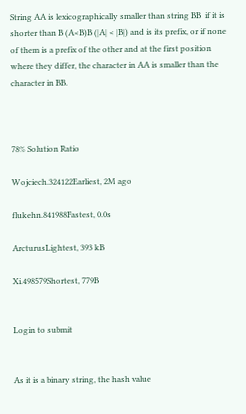String AA is lexicographically smaller than string BB  if it is shorter than B (A<B)B (|A| < |B|) and is its prefix, or if none of them is a prefix of the other and at the first position where they differ, the character in AA is smaller than the character in BB.



78% Solution Ratio

Wojciech.324122Earliest, 2M ago

flukehn.841988Fastest, 0.0s

ArcturusLightest, 393 kB

Xi.498579Shortest, 779B


Login to submit


As it is a binary string, the hash value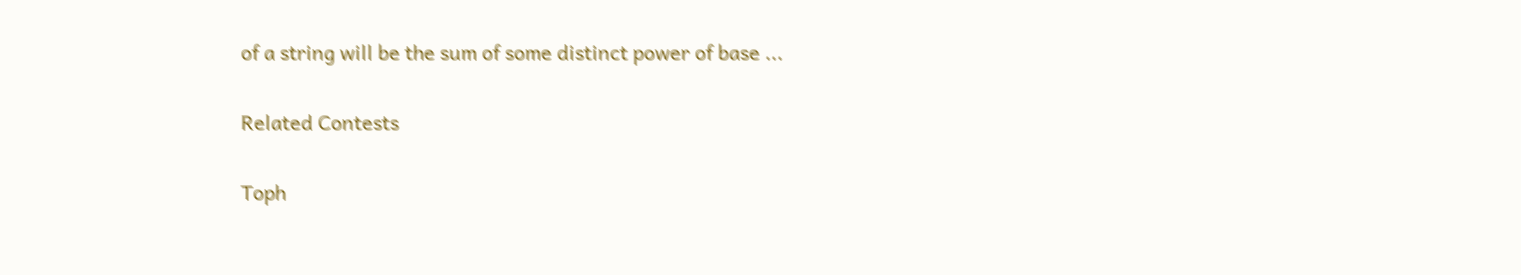of a string will be the sum of some distinct power of base ...

Related Contests

Toph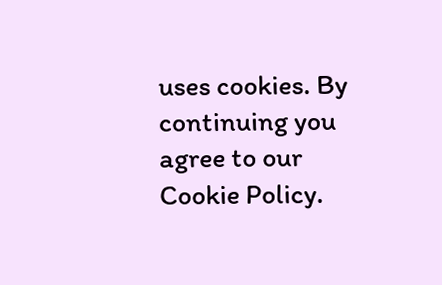uses cookies. By continuing you agree to our Cookie Policy.